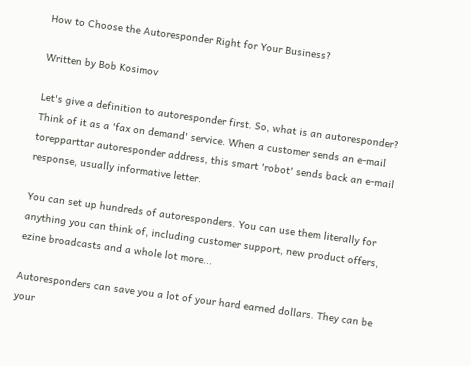How to Choose the Autoresponder Right for Your Business?

Written by Bob Kosimov

Let's give a definition to autoresponder first. So, what is an autoresponder? Think of it as a 'fax on demand' service. When a customer sends an e-mail torepparttar autoresponder address, this smart 'robot' sends back an e-mail response, usually informative letter.

You can set up hundreds of autoresponders. You can use them literally for anything you can think of, including customer support, new product offers, ezine broadcasts and a whole lot more...

Autoresponders can save you a lot of your hard earned dollars. They can be your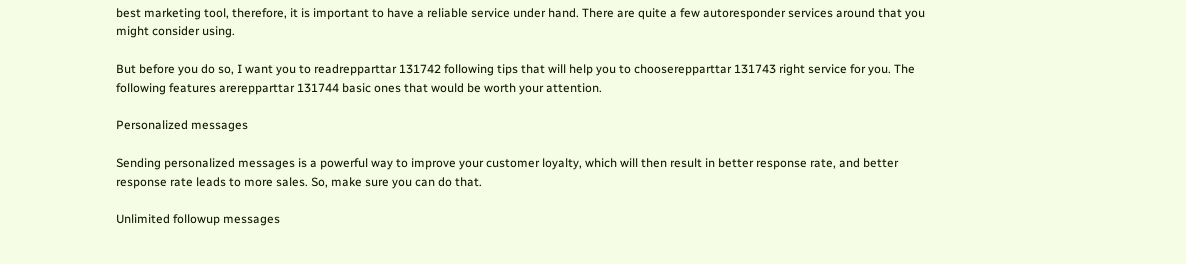best marketing tool, therefore, it is important to have a reliable service under hand. There are quite a few autoresponder services around that you might consider using.

But before you do so, I want you to readrepparttar 131742 following tips that will help you to chooserepparttar 131743 right service for you. The following features arerepparttar 131744 basic ones that would be worth your attention.

Personalized messages

Sending personalized messages is a powerful way to improve your customer loyalty, which will then result in better response rate, and better response rate leads to more sales. So, make sure you can do that.

Unlimited followup messages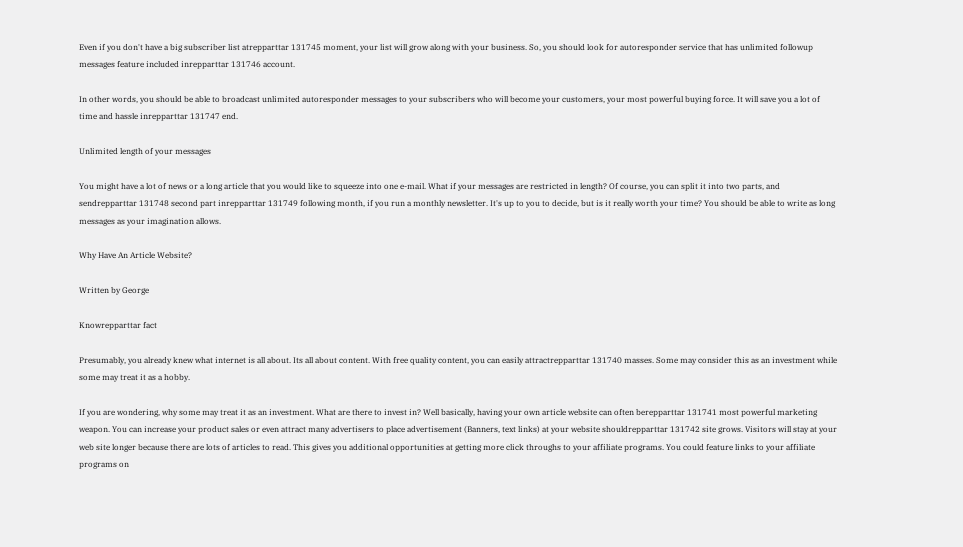Even if you don't have a big subscriber list atrepparttar 131745 moment, your list will grow along with your business. So, you should look for autoresponder service that has unlimited followup messages feature included inrepparttar 131746 account.

In other words, you should be able to broadcast unlimited autoresponder messages to your subscribers who will become your customers, your most powerful buying force. It will save you a lot of time and hassle inrepparttar 131747 end.

Unlimited length of your messages

You might have a lot of news or a long article that you would like to squeeze into one e-mail. What if your messages are restricted in length? Of course, you can split it into two parts, and sendrepparttar 131748 second part inrepparttar 131749 following month, if you run a monthly newsletter. It's up to you to decide, but is it really worth your time? You should be able to write as long messages as your imagination allows.

Why Have An Article Website?

Written by George

Knowrepparttar fact

Presumably, you already knew what internet is all about. Its all about content. With free quality content, you can easily attractrepparttar 131740 masses. Some may consider this as an investment while some may treat it as a hobby.

If you are wondering, why some may treat it as an investment. What are there to invest in? Well basically, having your own article website can often berepparttar 131741 most powerful marketing weapon. You can increase your product sales or even attract many advertisers to place advertisement (Banners, text links) at your website shouldrepparttar 131742 site grows. Visitors will stay at your web site longer because there are lots of articles to read. This gives you additional opportunities at getting more click throughs to your affiliate programs. You could feature links to your affiliate programs on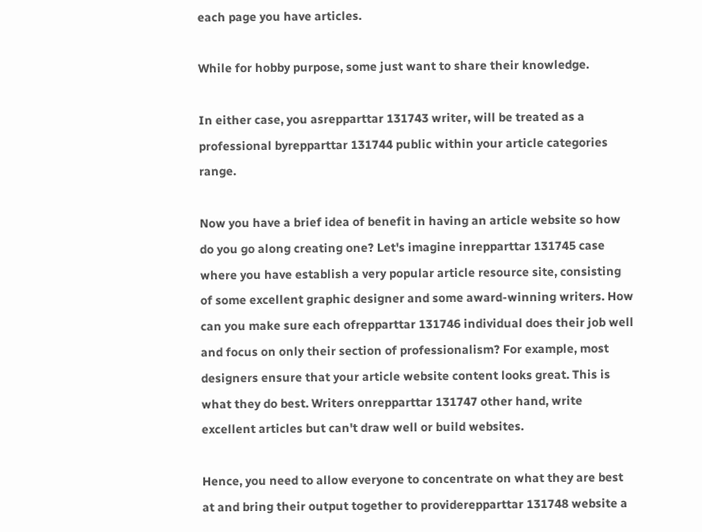each page you have articles.

While for hobby purpose, some just want to share their knowledge.

In either case, you asrepparttar 131743 writer, will be treated as a professional byrepparttar 131744 public within your article categories range.

Now you have a brief idea of benefit in having an article website so how do you go along creating one? Let's imagine inrepparttar 131745 case where you have establish a very popular article resource site, consisting of some excellent graphic designer and some award-winning writers. How can you make sure each ofrepparttar 131746 individual does their job well and focus on only their section of professionalism? For example, most designers ensure that your article website content looks great. This is what they do best. Writers onrepparttar 131747 other hand, write excellent articles but can't draw well or build websites.

Hence, you need to allow everyone to concentrate on what they are best at and bring their output together to providerepparttar 131748 website a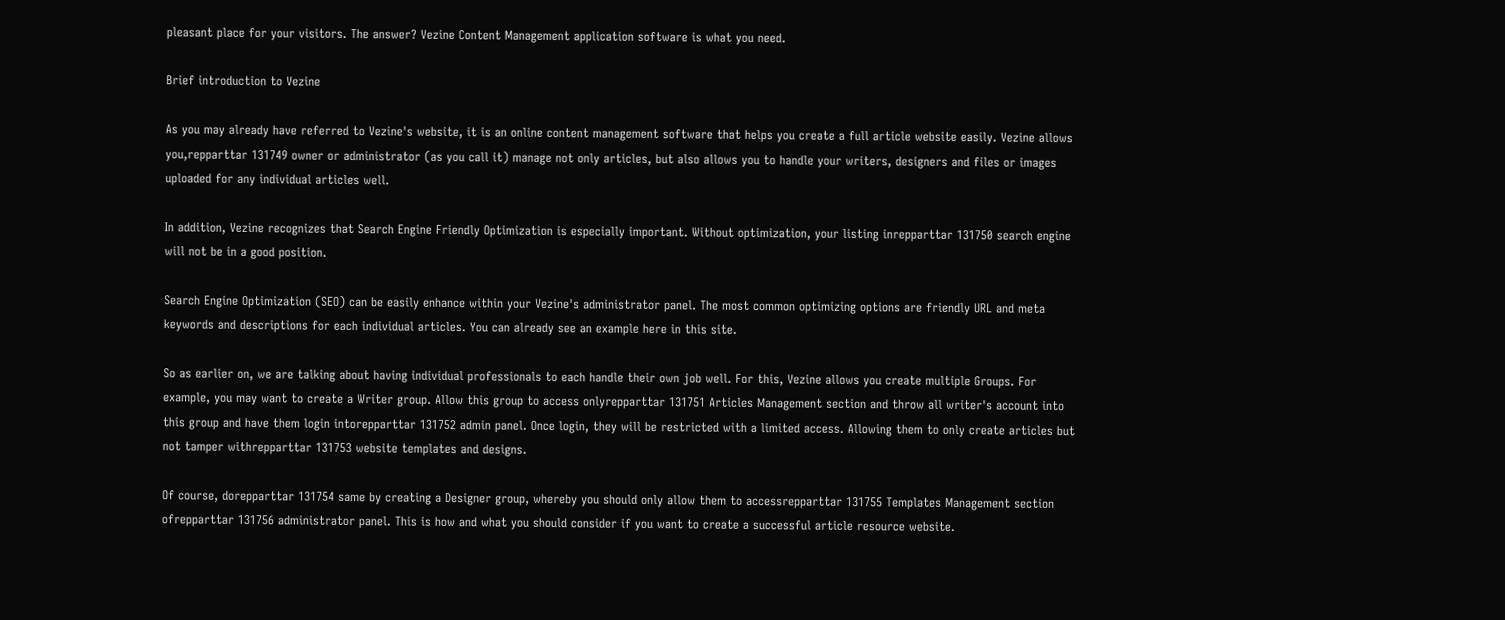pleasant place for your visitors. The answer? Vezine Content Management application software is what you need.

Brief introduction to Vezine

As you may already have referred to Vezine's website, it is an online content management software that helps you create a full article website easily. Vezine allows you,repparttar 131749 owner or administrator (as you call it) manage not only articles, but also allows you to handle your writers, designers and files or images uploaded for any individual articles well.

In addition, Vezine recognizes that Search Engine Friendly Optimization is especially important. Without optimization, your listing inrepparttar 131750 search engine will not be in a good position.

Search Engine Optimization (SEO) can be easily enhance within your Vezine's administrator panel. The most common optimizing options are friendly URL and meta keywords and descriptions for each individual articles. You can already see an example here in this site.

So as earlier on, we are talking about having individual professionals to each handle their own job well. For this, Vezine allows you create multiple Groups. For example, you may want to create a Writer group. Allow this group to access onlyrepparttar 131751 Articles Management section and throw all writer's account into this group and have them login intorepparttar 131752 admin panel. Once login, they will be restricted with a limited access. Allowing them to only create articles but not tamper withrepparttar 131753 website templates and designs.

Of course, dorepparttar 131754 same by creating a Designer group, whereby you should only allow them to accessrepparttar 131755 Templates Management section ofrepparttar 131756 administrator panel. This is how and what you should consider if you want to create a successful article resource website.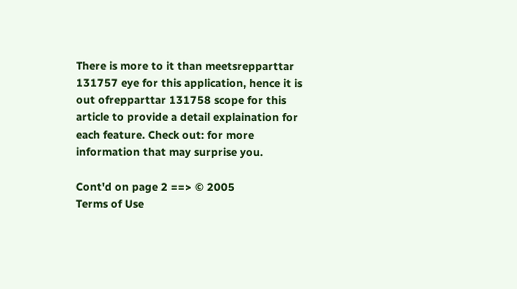There is more to it than meetsrepparttar 131757 eye for this application, hence it is out ofrepparttar 131758 scope for this article to provide a detail explaination for each feature. Check out: for more information that may surprise you.

Cont'd on page 2 ==> © 2005
Terms of Use